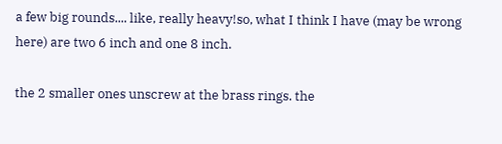a few big rounds.... like, really heavy!so, what I think I have (may be wrong here) are two 6 inch and one 8 inch.

the 2 smaller ones unscrew at the brass rings. the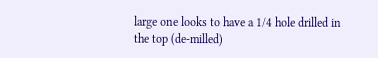large one looks to have a 1/4 hole drilled in the top (de-milled)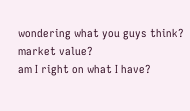wondering what you guys think?
market value?
am I right on what I have?